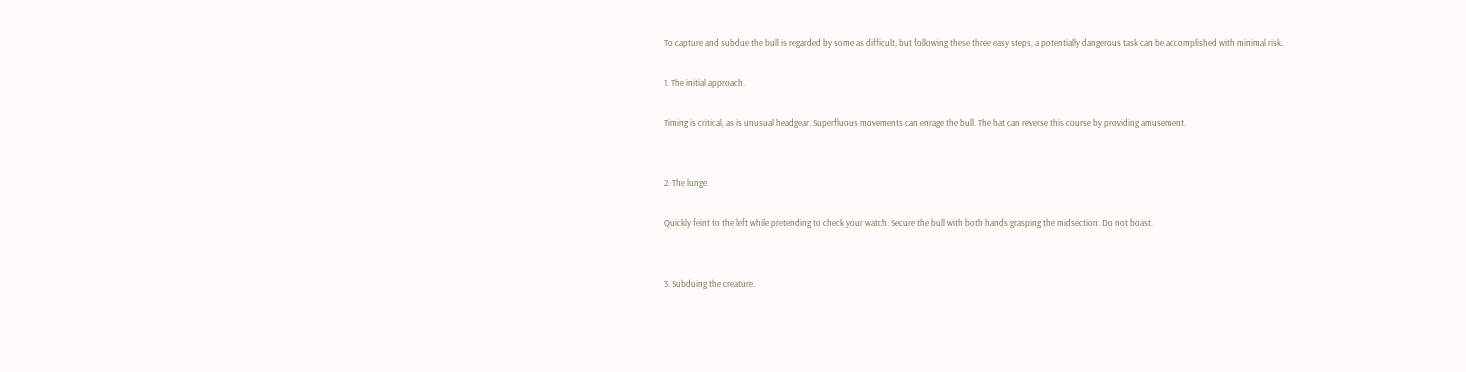To capture and subdue the bull is regarded by some as difficult, but following these three easy steps, a potentially dangerous task can be accomplished with minimal risk.

1. The initial approach.

Timing is critical, as is unusual headgear. Superfluous movements can enrage the bull. The hat can reverse this course by providing amusement.


2. The lunge.

Quickly feint to the left while pretending to check your watch. Secure the bull with both hands grasping the midsection. Do not boast.


3. Subduing the creature.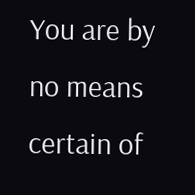You are by no means certain of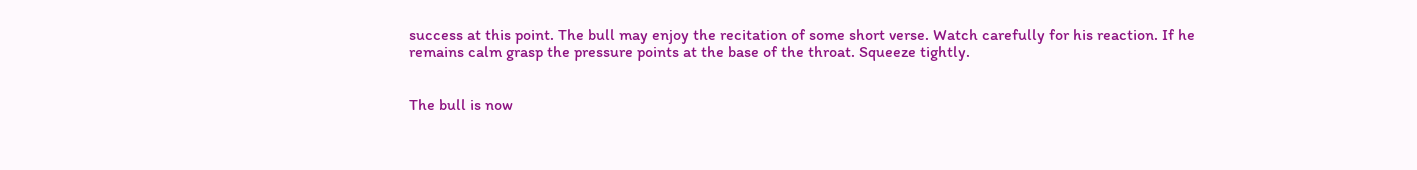success at this point. The bull may enjoy the recitation of some short verse. Watch carefully for his reaction. If he remains calm grasp the pressure points at the base of the throat. Squeeze tightly.


The bull is now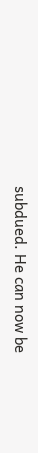subdued. He can now be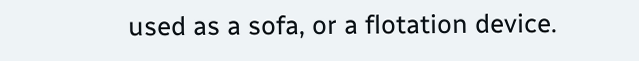used as a sofa, or a flotation device.